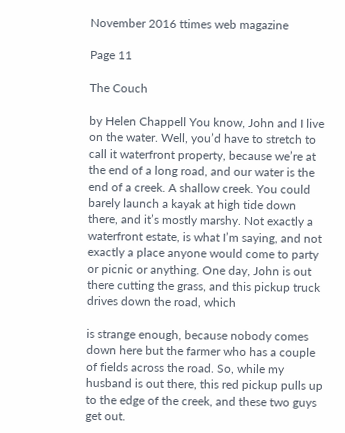November 2016 ttimes web magazine

Page 11

The Couch

by Helen Chappell You know, John and I live on the water. Well, you’d have to stretch to call it waterfront property, because we’re at the end of a long road, and our water is the end of a creek. A shallow creek. You could barely launch a kayak at high tide down there, and it’s mostly marshy. Not exactly a waterfront estate, is what I’m saying, and not exactly a place anyone would come to party or picnic or anything. One day, John is out there cutting the grass, and this pickup truck drives down the road, which

is strange enough, because nobody comes down here but the farmer who has a couple of fields across the road. So, while my husband is out there, this red pickup pulls up to the edge of the creek, and these two guys get out.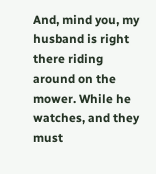And, mind you, my husband is right there riding around on the mower. While he watches, and they must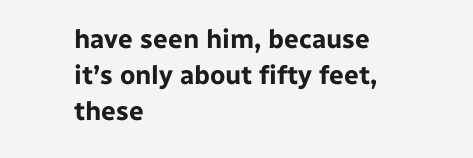have seen him, because it’s only about fifty feet, these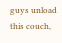guys unload this couch,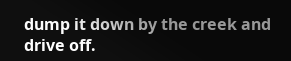dump it down by the creek and drive off.